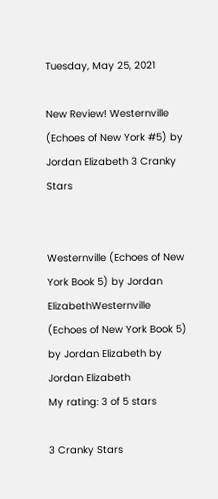Tuesday, May 25, 2021

New Review! Westernville (Echoes of New York #5) by Jordan Elizabeth 3 Cranky Stars


Westernville (Echoes of New York Book 5) by Jordan ElizabethWesternville (Echoes of New York Book 5) by Jordan Elizabeth by Jordan Elizabeth
My rating: 3 of 5 stars

3 Cranky Stars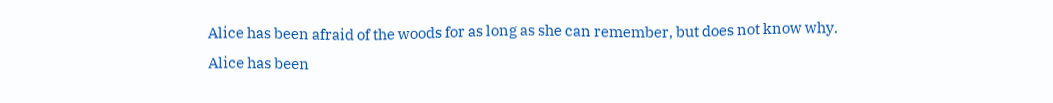Alice has been afraid of the woods for as long as she can remember, but does not know why. Alice has been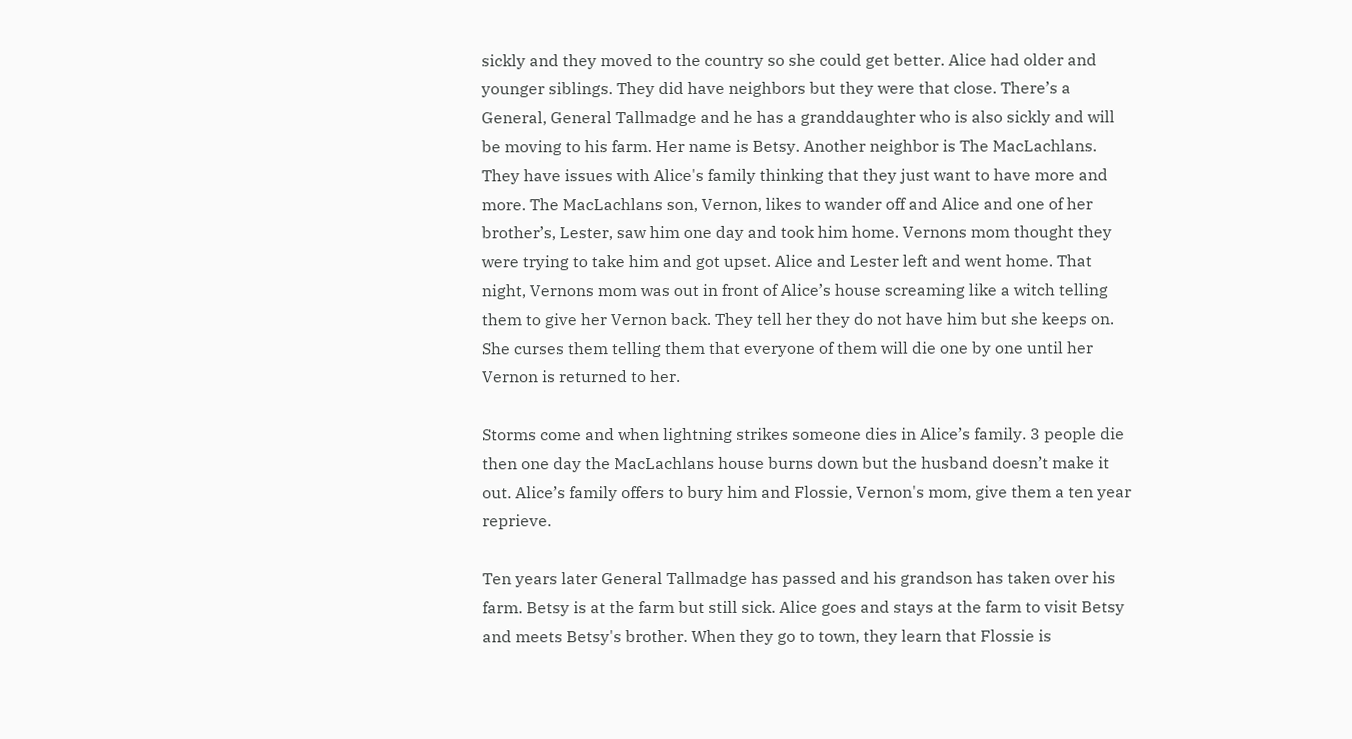sickly and they moved to the country so she could get better. Alice had older and younger siblings. They did have neighbors but they were that close. There’s a General, General Tallmadge and he has a granddaughter who is also sickly and will be moving to his farm. Her name is Betsy. Another neighbor is The MacLachlans. They have issues with Alice's family thinking that they just want to have more and more. The MacLachlans son, Vernon, likes to wander off and Alice and one of her brother’s, Lester, saw him one day and took him home. Vernons mom thought they were trying to take him and got upset. Alice and Lester left and went home. That night, Vernons mom was out in front of Alice’s house screaming like a witch telling them to give her Vernon back. They tell her they do not have him but she keeps on. She curses them telling them that everyone of them will die one by one until her Vernon is returned to her.

Storms come and when lightning strikes someone dies in Alice’s family. 3 people die then one day the MacLachlans house burns down but the husband doesn’t make it out. Alice’s family offers to bury him and Flossie, Vernon's mom, give them a ten year reprieve.

Ten years later General Tallmadge has passed and his grandson has taken over his farm. Betsy is at the farm but still sick. Alice goes and stays at the farm to visit Betsy and meets Betsy's brother. When they go to town, they learn that Flossie is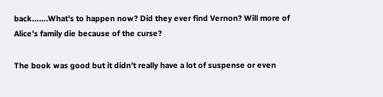back…….What’s to happen now? Did they ever find Vernon? Will more of Alice’s family die because of the curse?

The book was good but it didn’t really have a lot of suspense or even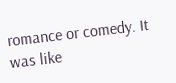romance or comedy. It was like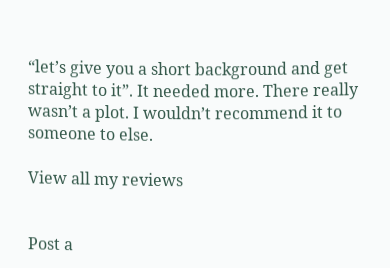“let’s give you a short background and get straight to it”. It needed more. There really wasn’t a plot. I wouldn’t recommend it to someone to else.

View all my reviews


Post a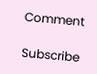Comment

Subscribe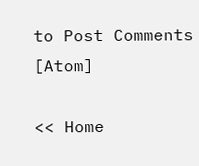to Post Comments [Atom]

<< Home